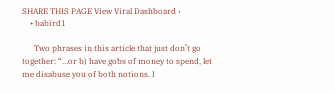SHARE THIS PAGE View Viral Dashboard ›
    • babird1

      Two phrases in this article that just don’t go together: “…or b) have gobs of money to spend, let me disabuse you of both notions. I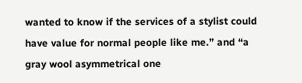wanted to know if the services of a stylist could have value for normal people like me.” and “a gray wool asymmetrical one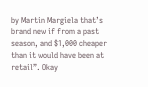by Martin Margiela that’s brand new if from a past season, and $1,000 cheaper than it would have been at retail”. Okay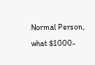Normal Person, what $1000-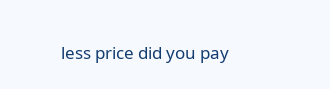less price did you pay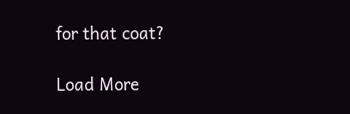for that coat?

Load More